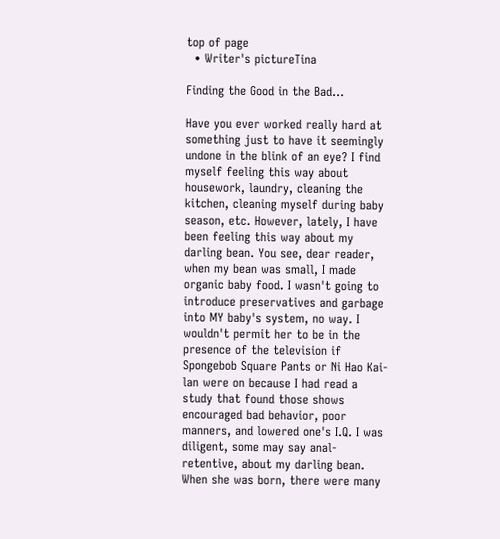top of page
  • Writer's pictureTina

Finding the Good in the Bad...

Have you ever worked really hard at something just to have it seemingly undone in the blink of an eye? I find myself feeling this way about housework, laundry, cleaning the kitchen, cleaning myself during baby season, etc. However, lately, I have been feeling this way about my darling bean. You see, dear reader, when my bean was small, I made organic baby food. I wasn't going to introduce preservatives and garbage into MY baby's system, no way. I wouldn't permit her to be in the presence of the television if Spongebob Square Pants or Ni Hao Kai-lan were on because I had read a study that found those shows encouraged bad behavior, poor manners, and lowered one's I.Q. I was diligent, some may say anal-retentive, about my darling bean. When she was born, there were many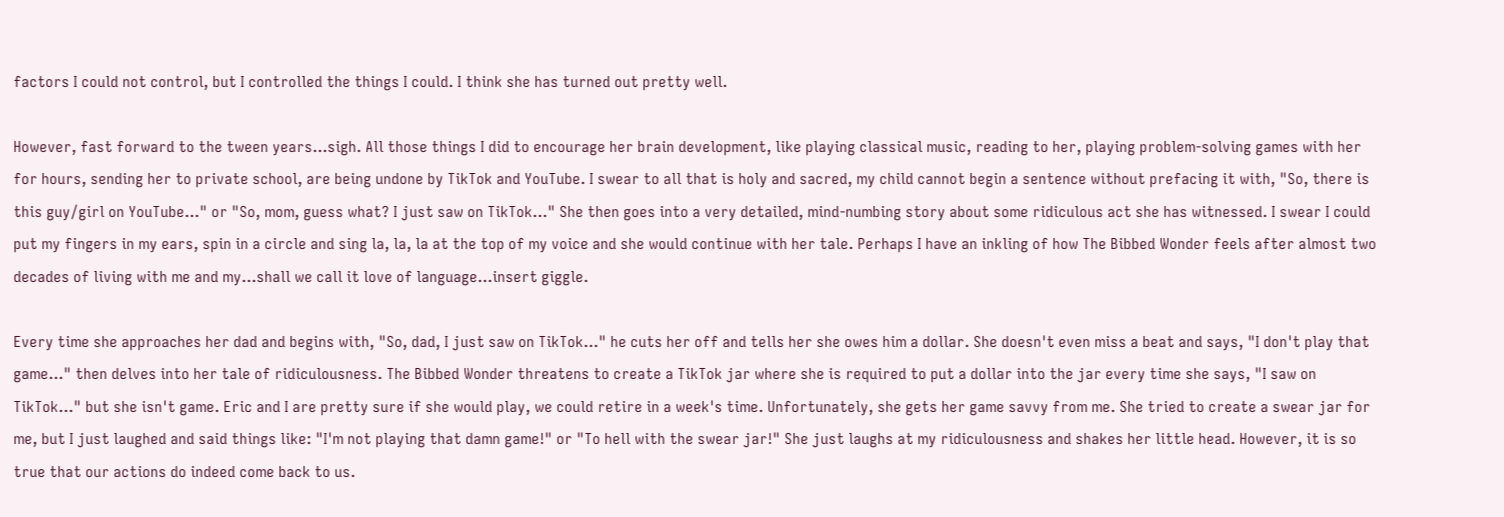factors I could not control, but I controlled the things I could. I think she has turned out pretty well.

However, fast forward to the tween years...sigh. All those things I did to encourage her brain development, like playing classical music, reading to her, playing problem-solving games with her for hours, sending her to private school, are being undone by TikTok and YouTube. I swear to all that is holy and sacred, my child cannot begin a sentence without prefacing it with, "So, there is this guy/girl on YouTube..." or "So, mom, guess what? I just saw on TikTok..." She then goes into a very detailed, mind-numbing story about some ridiculous act she has witnessed. I swear I could put my fingers in my ears, spin in a circle and sing la, la, la at the top of my voice and she would continue with her tale. Perhaps I have an inkling of how The Bibbed Wonder feels after almost two decades of living with me and my...shall we call it love of language...insert giggle.

Every time she approaches her dad and begins with, "So, dad, I just saw on TikTok..." he cuts her off and tells her she owes him a dollar. She doesn't even miss a beat and says, "I don't play that game..." then delves into her tale of ridiculousness. The Bibbed Wonder threatens to create a TikTok jar where she is required to put a dollar into the jar every time she says, "I saw on TikTok..." but she isn't game. Eric and I are pretty sure if she would play, we could retire in a week's time. Unfortunately, she gets her game savvy from me. She tried to create a swear jar for me, but I just laughed and said things like: "I'm not playing that damn game!" or "To hell with the swear jar!" She just laughs at my ridiculousness and shakes her little head. However, it is so true that our actions do indeed come back to us.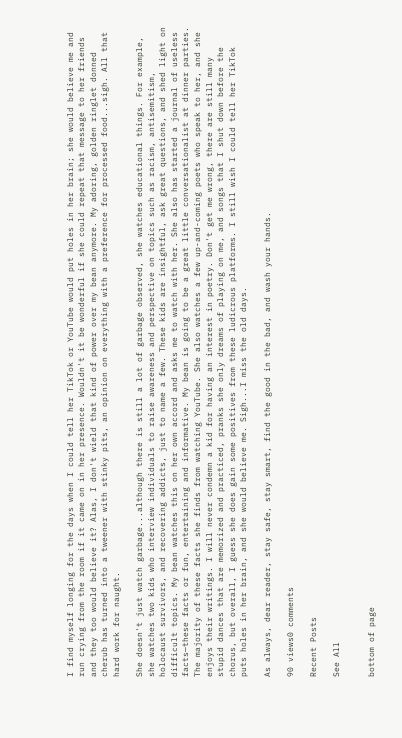I find myself longing for the days when I could tell her TikTok or YouTube would put holes in her brain; she would believe me and run crying from the room if it came on in her presence. Wouldn't it be wonderful if she could repeat that message to her friends and they too would believe it? Alas, I don't wield that kind of power over my bean anymore. My adoring, golden ringlet donned cherub has turned into a tweener with stinky pits, an opinion on everything with a preference for processed food...sigh. All that hard work for naught.

She doesn't just watch garbage...although there is still a lot of garbage observed, she watches educational things. For example, she watches two kids who interview individuals to raise awareness and perspective on topics such as racism, antisemitism, holocaust survivors, and recovering addicts, just to name a few. These kids are insightful, ask great questions, and shed light on difficult topics. My bean watches this on her own accord and asks me to watch with her. She also has started a journal of useless facts—these facts or fun, entertaining and informative. My bean is going to be a great little conversationalist at dinner parties. The majority of these facts she finds from watching YouTube. She also watches a few up-and-coming poets who speak to her, and she enjoys their writings. I will never condemn a kid for having an interest in poetry. Don't get me wrong, there are still many stupid dances that are memorized and practiced, pranks she only dreams of playing on me, and songs that I shut down before the chorus, but overall, I guess she does gain some positives from these ludicrous platforms. I still wish I could tell her TikTok puts holes in her brain, and she would believe me. Sigh...I miss the old days.

As always, dear reader, stay safe, stay smart, find the good in the bad, and wash your hands.

90 views0 comments

Recent Posts

See All


bottom of page